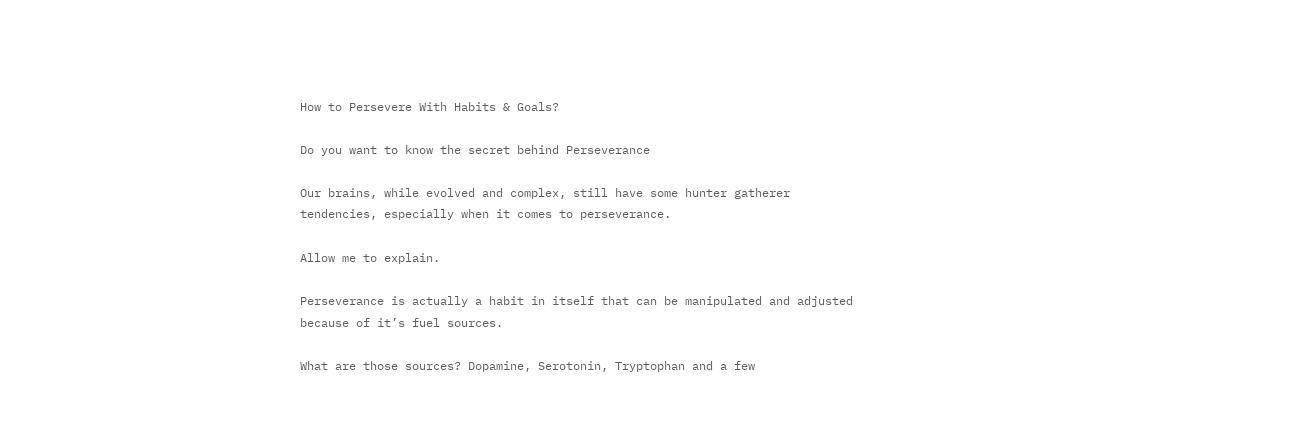How to Persevere With Habits & Goals?

Do you want to know the secret behind Perseverance

Our brains, while evolved and complex, still have some hunter gatherer tendencies, especially when it comes to perseverance.

Allow me to explain.

Perseverance is actually a habit in itself that can be manipulated and adjusted because of it’s fuel sources.

What are those sources? Dopamine, Serotonin, Tryptophan and a few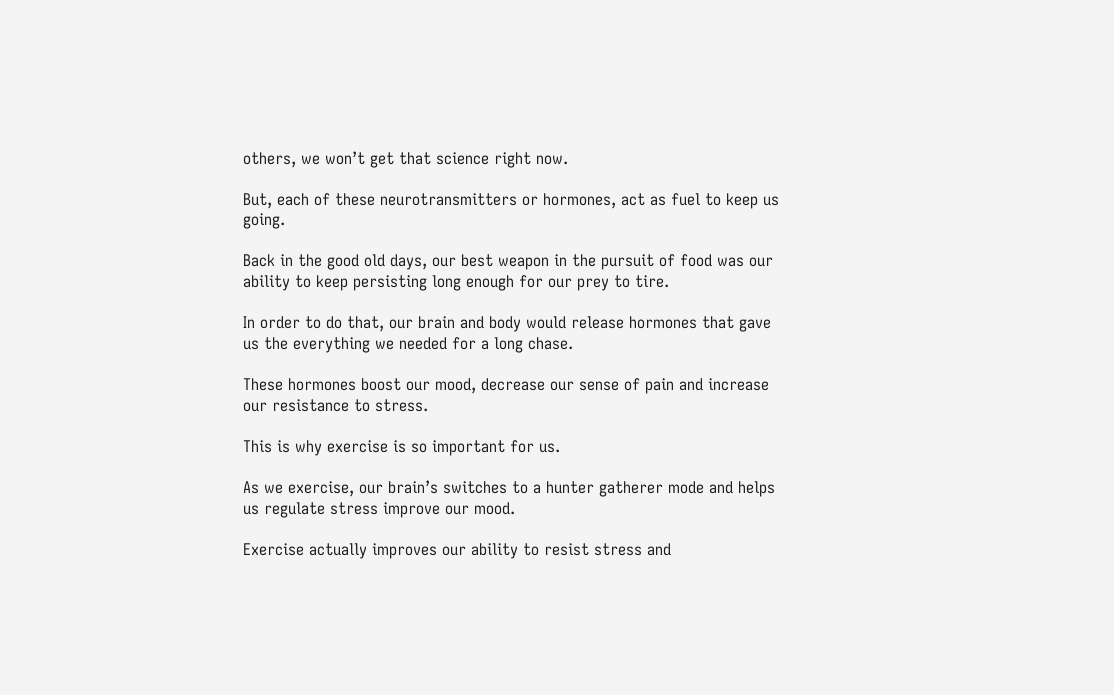others, we won’t get that science right now.

But, each of these neurotransmitters or hormones, act as fuel to keep us going.

Back in the good old days, our best weapon in the pursuit of food was our ability to keep persisting long enough for our prey to tire.

In order to do that, our brain and body would release hormones that gave us the everything we needed for a long chase.

These hormones boost our mood, decrease our sense of pain and increase our resistance to stress.

This is why exercise is so important for us.

As we exercise, our brain’s switches to a hunter gatherer mode and helps us regulate stress improve our mood.

Exercise actually improves our ability to resist stress and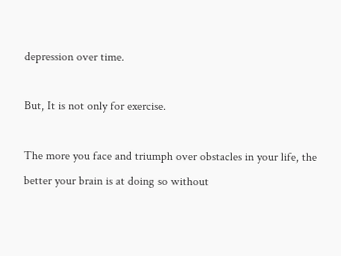depression over time.

But, It is not only for exercise.

The more you face and triumph over obstacles in your life, the better your brain is at doing so without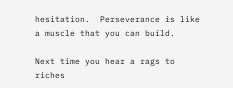hesitation.  Perseverance is like a muscle that you can build.

Next time you hear a rags to riches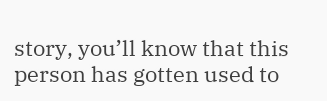story, you’ll know that this person has gotten used to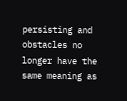persisting and obstacles no longer have the same meaning as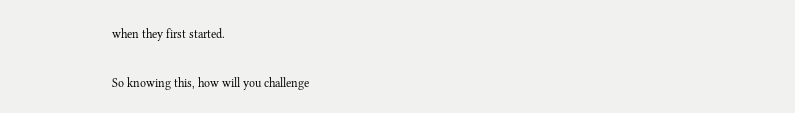when they first started.

So knowing this, how will you challenge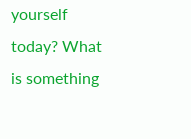yourself today? What is something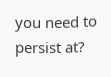you need to persist at?